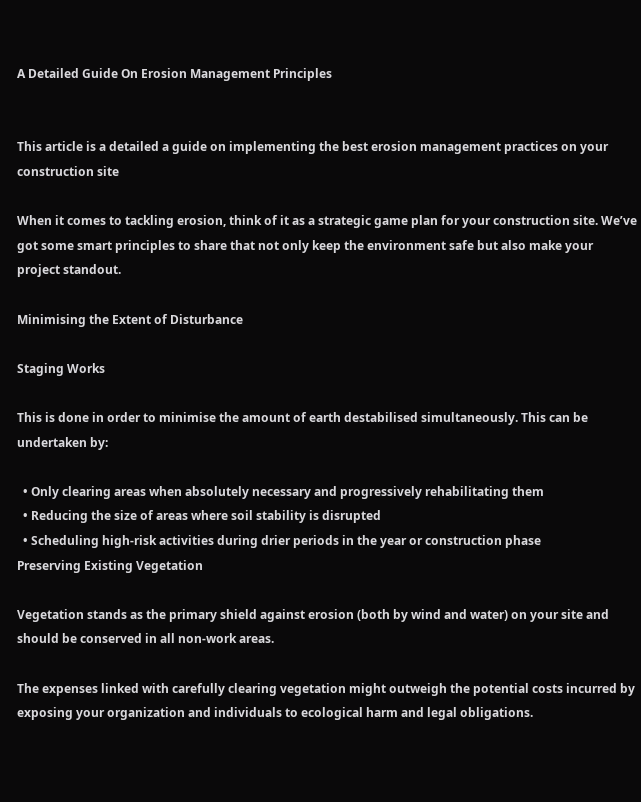A Detailed Guide On Erosion Management Principles


This article is a detailed a guide on implementing the best erosion management practices on your construction site

When it comes to tackling erosion, think of it as a strategic game plan for your construction site. We’ve got some smart principles to share that not only keep the environment safe but also make your project standout.

Minimising the Extent of Disturbance

Staging Works

This is done in order to minimise the amount of earth destabilised simultaneously. This can be undertaken by:

  • Only clearing areas when absolutely necessary and progressively rehabilitating them
  • Reducing the size of areas where soil stability is disrupted
  • Scheduling high-risk activities during drier periods in the year or construction phase
Preserving Existing Vegetation

Vegetation stands as the primary shield against erosion (both by wind and water) on your site and should be conserved in all non-work areas.

The expenses linked with carefully clearing vegetation might outweigh the potential costs incurred by exposing your organization and individuals to ecological harm and legal obligations.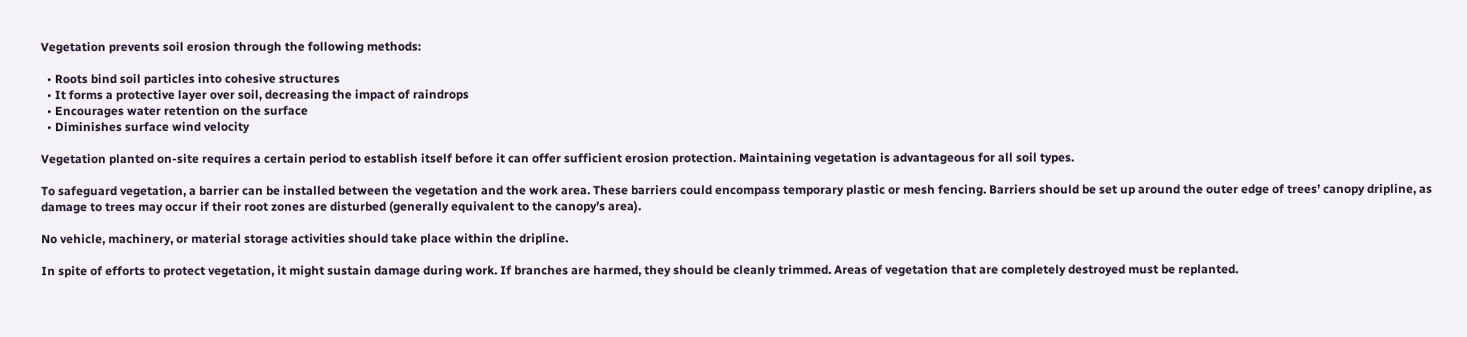Vegetation prevents soil erosion through the following methods:

  • Roots bind soil particles into cohesive structures
  • It forms a protective layer over soil, decreasing the impact of raindrops
  • Encourages water retention on the surface
  • Diminishes surface wind velocity

Vegetation planted on-site requires a certain period to establish itself before it can offer sufficient erosion protection. Maintaining vegetation is advantageous for all soil types.

To safeguard vegetation, a barrier can be installed between the vegetation and the work area. These barriers could encompass temporary plastic or mesh fencing. Barriers should be set up around the outer edge of trees’ canopy dripline, as damage to trees may occur if their root zones are disturbed (generally equivalent to the canopy’s area).

No vehicle, machinery, or material storage activities should take place within the dripline.

In spite of efforts to protect vegetation, it might sustain damage during work. If branches are harmed, they should be cleanly trimmed. Areas of vegetation that are completely destroyed must be replanted.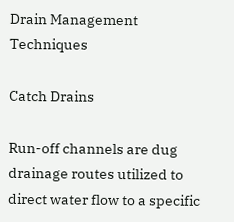Drain Management Techniques

Catch Drains

Run-off channels are dug drainage routes utilized to direct water flow to a specific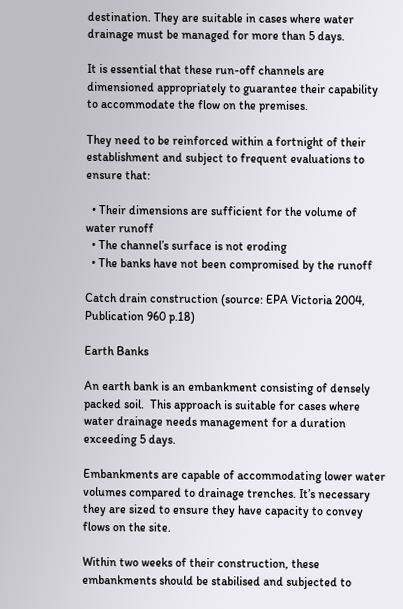destination. They are suitable in cases where water drainage must be managed for more than 5 days.

It is essential that these run-off channels are dimensioned appropriately to guarantee their capability to accommodate the flow on the premises.

They need to be reinforced within a fortnight of their establishment and subject to frequent evaluations to ensure that:

  • Their dimensions are sufficient for the volume of water runoff
  • The channel’s surface is not eroding
  • The banks have not been compromised by the runoff

Catch drain construction (source: EPA Victoria 2004, Publication 960 p.18)

Earth Banks

An earth bank is an embankment consisting of densely packed soil.  This approach is suitable for cases where water drainage needs management for a duration exceeding 5 days.

Embankments are capable of accommodating lower water volumes compared to drainage trenches. It’s necessary they are sized to ensure they have capacity to convey flows on the site.

Within two weeks of their construction, these embankments should be stabilised and subjected to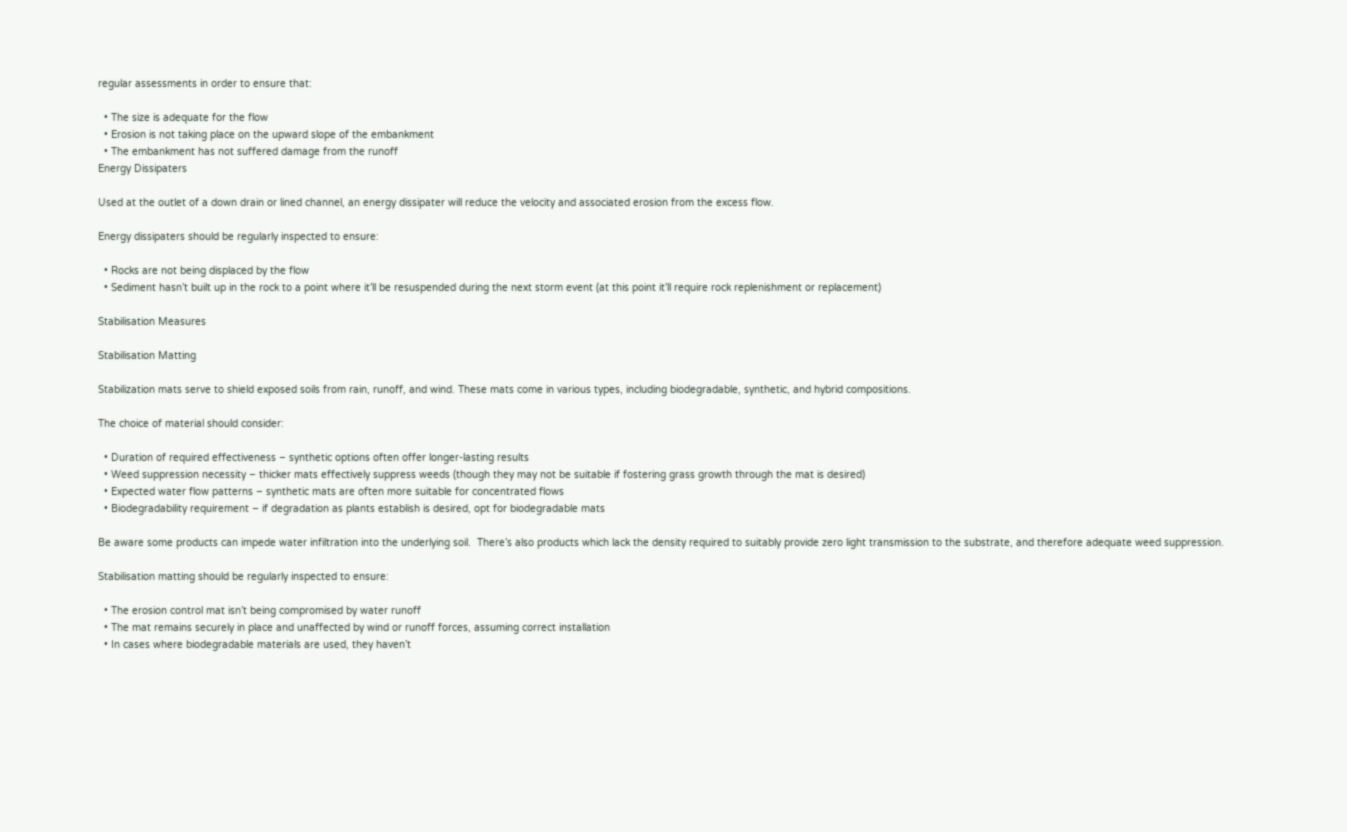regular assessments in order to ensure that:

  • The size is adequate for the flow
  • Erosion is not taking place on the upward slope of the embankment
  • The embankment has not suffered damage from the runoff
Energy Dissipaters

Used at the outlet of a down drain or lined channel, an energy dissipater will reduce the velocity and associated erosion from the excess flow.

Energy dissipaters should be regularly inspected to ensure:

  • Rocks are not being displaced by the flow
  • Sediment hasn’t built up in the rock to a point where it’ll be resuspended during the next storm event (at this point it’ll require rock replenishment or replacement)

Stabilisation Measures

Stabilisation Matting

Stabilization mats serve to shield exposed soils from rain, runoff, and wind. These mats come in various types, including biodegradable, synthetic, and hybrid compositions.

The choice of material should consider:

  • Duration of required effectiveness – synthetic options often offer longer-lasting results
  • Weed suppression necessity – thicker mats effectively suppress weeds (though they may not be suitable if fostering grass growth through the mat is desired)
  • Expected water flow patterns – synthetic mats are often more suitable for concentrated flows
  • Biodegradability requirement – if degradation as plants establish is desired, opt for biodegradable mats

Be aware some products can impede water infiltration into the underlying soil.  There’s also products which lack the density required to suitably provide zero light transmission to the substrate, and therefore adequate weed suppression.

Stabilisation matting should be regularly inspected to ensure:

  • The erosion control mat isn’t being compromised by water runoff
  • The mat remains securely in place and unaffected by wind or runoff forces, assuming correct installation
  • In cases where biodegradable materials are used, they haven’t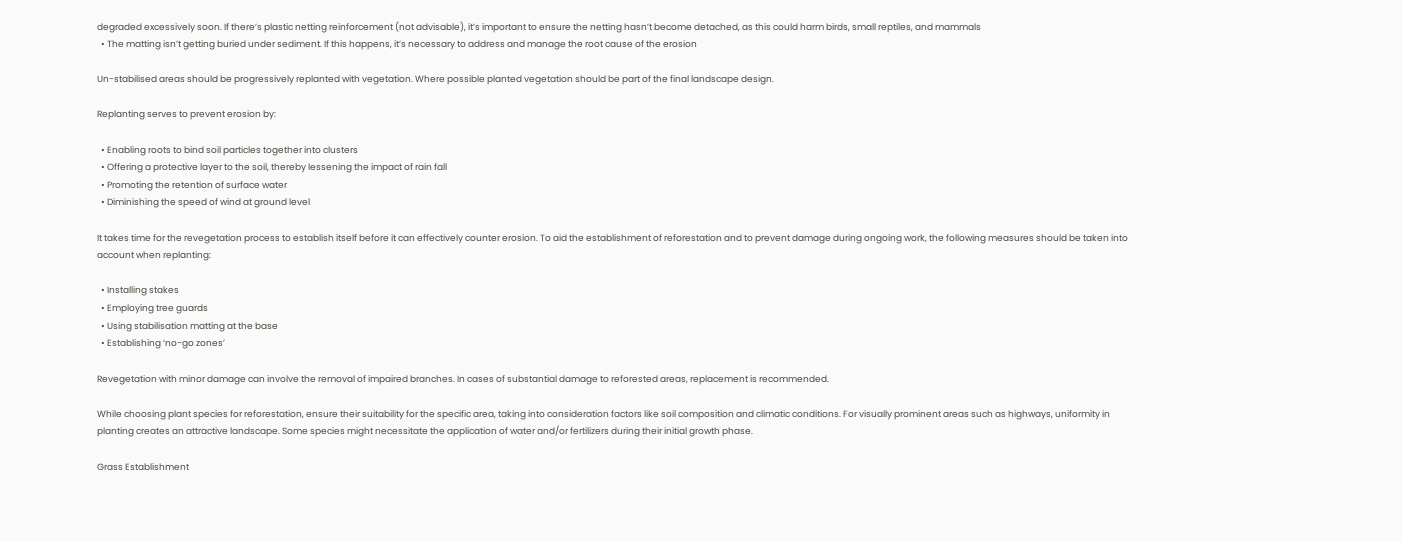degraded excessively soon. If there’s plastic netting reinforcement (not advisable), it’s important to ensure the netting hasn’t become detached, as this could harm birds, small reptiles, and mammals
  • The matting isn’t getting buried under sediment. If this happens, it’s necessary to address and manage the root cause of the erosion

Un-stabilised areas should be progressively replanted with vegetation. Where possible planted vegetation should be part of the final landscape design.

Replanting serves to prevent erosion by:

  • Enabling roots to bind soil particles together into clusters
  • Offering a protective layer to the soil, thereby lessening the impact of rain fall
  • Promoting the retention of surface water
  • Diminishing the speed of wind at ground level

It takes time for the revegetation process to establish itself before it can effectively counter erosion. To aid the establishment of reforestation and to prevent damage during ongoing work, the following measures should be taken into account when replanting:

  • Installing stakes
  • Employing tree guards
  • Using stabilisation matting at the base
  • Establishing ‘no-go zones’

Revegetation with minor damage can involve the removal of impaired branches. In cases of substantial damage to reforested areas, replacement is recommended.

While choosing plant species for reforestation, ensure their suitability for the specific area, taking into consideration factors like soil composition and climatic conditions. For visually prominent areas such as highways, uniformity in planting creates an attractive landscape. Some species might necessitate the application of water and/or fertilizers during their initial growth phase.

Grass Establishment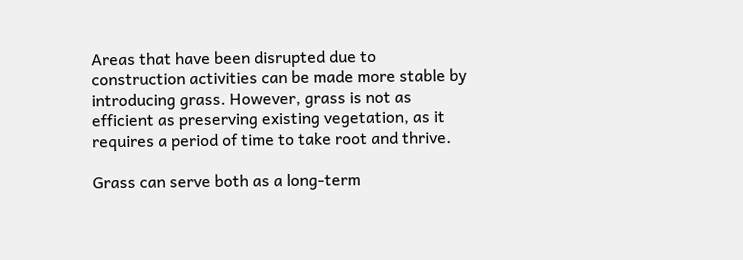Areas that have been disrupted due to construction activities can be made more stable by introducing grass. However, grass is not as efficient as preserving existing vegetation, as it requires a period of time to take root and thrive.

Grass can serve both as a long-term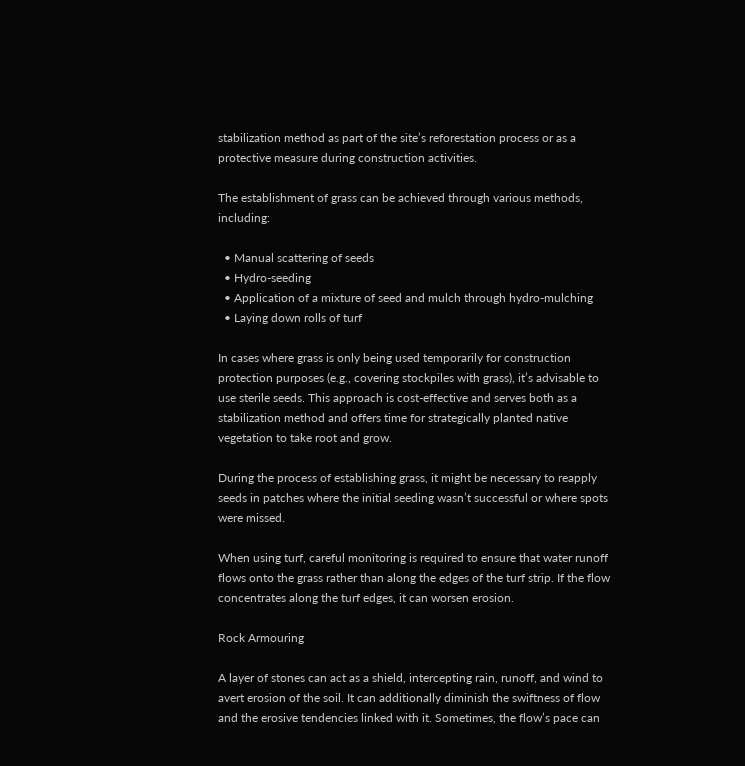stabilization method as part of the site’s reforestation process or as a protective measure during construction activities.

The establishment of grass can be achieved through various methods, including:

  • Manual scattering of seeds
  • Hydro-seeding
  • Application of a mixture of seed and mulch through hydro-mulching
  • Laying down rolls of turf

In cases where grass is only being used temporarily for construction protection purposes (e.g., covering stockpiles with grass), it’s advisable to use sterile seeds. This approach is cost-effective and serves both as a stabilization method and offers time for strategically planted native vegetation to take root and grow.

During the process of establishing grass, it might be necessary to reapply seeds in patches where the initial seeding wasn’t successful or where spots were missed.

When using turf, careful monitoring is required to ensure that water runoff flows onto the grass rather than along the edges of the turf strip. If the flow concentrates along the turf edges, it can worsen erosion.

Rock Armouring

A layer of stones can act as a shield, intercepting rain, runoff, and wind to avert erosion of the soil. It can additionally diminish the swiftness of flow and the erosive tendencies linked with it. Sometimes, the flow’s pace can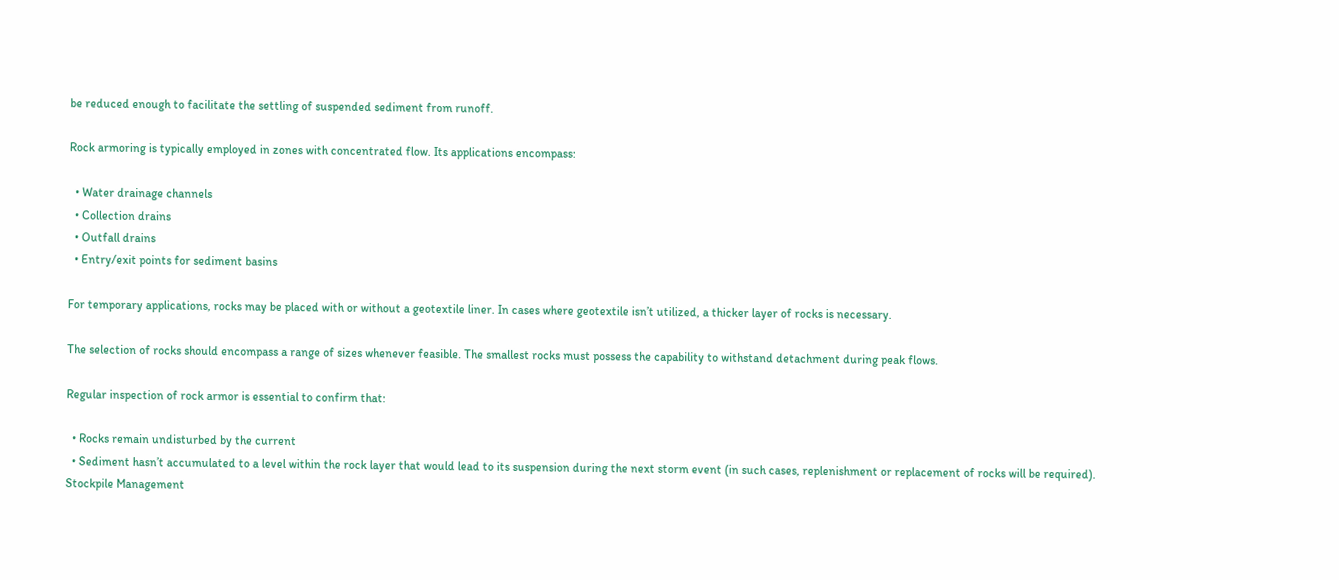be reduced enough to facilitate the settling of suspended sediment from runoff.

Rock armoring is typically employed in zones with concentrated flow. Its applications encompass:

  • Water drainage channels
  • Collection drains
  • Outfall drains
  • Entry/exit points for sediment basins

For temporary applications, rocks may be placed with or without a geotextile liner. In cases where geotextile isn’t utilized, a thicker layer of rocks is necessary.

The selection of rocks should encompass a range of sizes whenever feasible. The smallest rocks must possess the capability to withstand detachment during peak flows.

Regular inspection of rock armor is essential to confirm that:

  • Rocks remain undisturbed by the current
  • Sediment hasn’t accumulated to a level within the rock layer that would lead to its suspension during the next storm event (in such cases, replenishment or replacement of rocks will be required).
Stockpile Management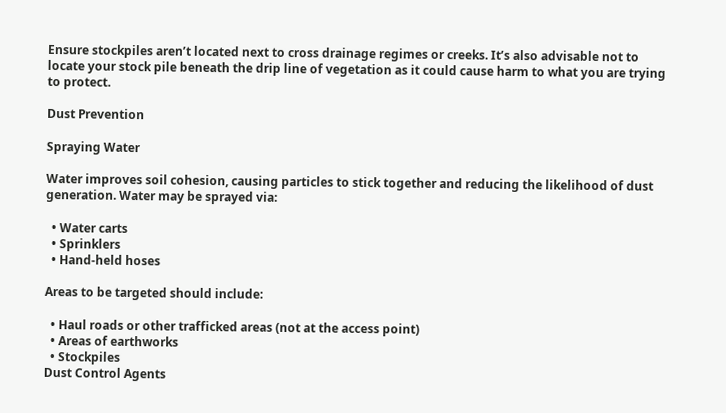Ensure stockpiles aren’t located next to cross drainage regimes or creeks. It’s also advisable not to locate your stock pile beneath the drip line of vegetation as it could cause harm to what you are trying to protect.

Dust Prevention

Spraying Water

Water improves soil cohesion, causing particles to stick together and reducing the likelihood of dust generation. Water may be sprayed via:

  • Water carts
  • Sprinklers
  • Hand-held hoses

Areas to be targeted should include:

  • Haul roads or other trafficked areas (not at the access point)
  • Areas of earthworks
  • Stockpiles
Dust Control Agents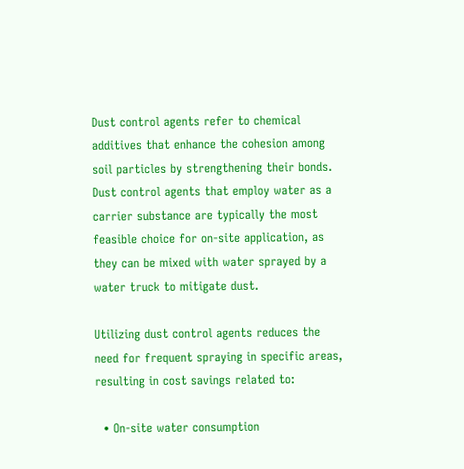Dust control agents refer to chemical additives that enhance the cohesion among soil particles by strengthening their bonds. Dust control agents that employ water as a carrier substance are typically the most feasible choice for on-site application, as they can be mixed with water sprayed by a water truck to mitigate dust.

Utilizing dust control agents reduces the need for frequent spraying in specific areas, resulting in cost savings related to:

  • On-site water consumption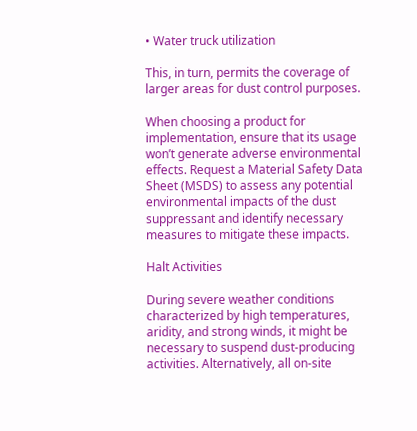• Water truck utilization

This, in turn, permits the coverage of larger areas for dust control purposes.

When choosing a product for implementation, ensure that its usage won’t generate adverse environmental effects. Request a Material Safety Data Sheet (MSDS) to assess any potential environmental impacts of the dust suppressant and identify necessary measures to mitigate these impacts.

Halt Activities

During severe weather conditions characterized by high temperatures, aridity, and strong winds, it might be necessary to suspend dust-producing activities. Alternatively, all on-site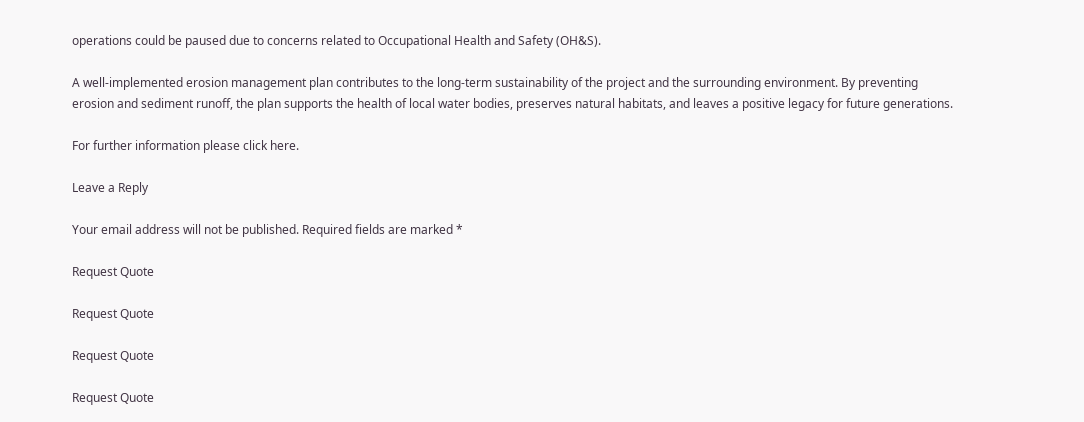operations could be paused due to concerns related to Occupational Health and Safety (OH&S).

A well-implemented erosion management plan contributes to the long-term sustainability of the project and the surrounding environment. By preventing erosion and sediment runoff, the plan supports the health of local water bodies, preserves natural habitats, and leaves a positive legacy for future generations.

For further information please click here.

Leave a Reply

Your email address will not be published. Required fields are marked *

Request Quote

Request Quote

Request Quote

Request Quote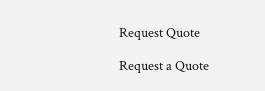Request Quote

Request a Quote